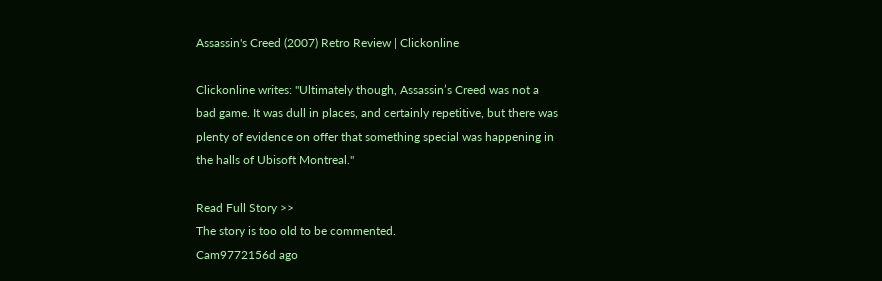Assassin's Creed (2007) Retro Review | Clickonline

Clickonline writes: "Ultimately though, Assassin’s Creed was not a bad game. It was dull in places, and certainly repetitive, but there was plenty of evidence on offer that something special was happening in the halls of Ubisoft Montreal."

Read Full Story >>
The story is too old to be commented.
Cam9772156d ago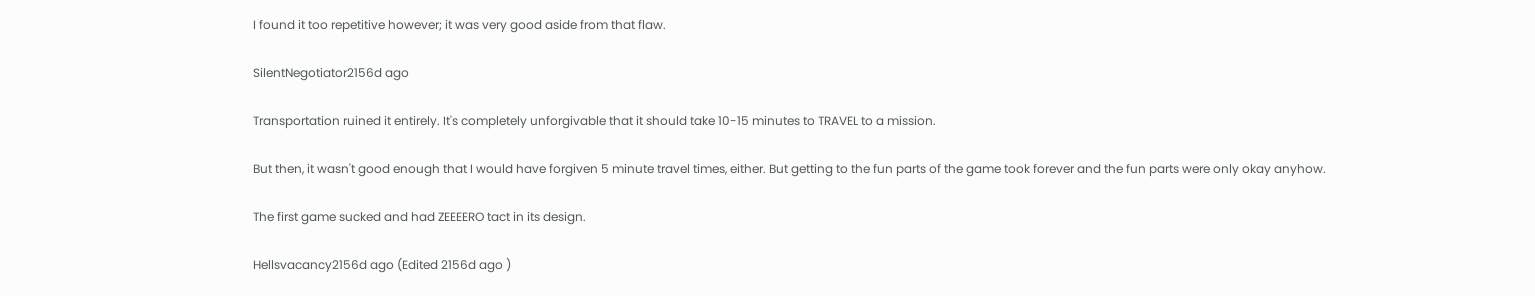I found it too repetitive however; it was very good aside from that flaw.

SilentNegotiator2156d ago

Transportation ruined it entirely. It's completely unforgivable that it should take 10-15 minutes to TRAVEL to a mission.

But then, it wasn't good enough that I would have forgiven 5 minute travel times, either. But getting to the fun parts of the game took forever and the fun parts were only okay anyhow.

The first game sucked and had ZEEEERO tact in its design.

Hellsvacancy2156d ago (Edited 2156d ago )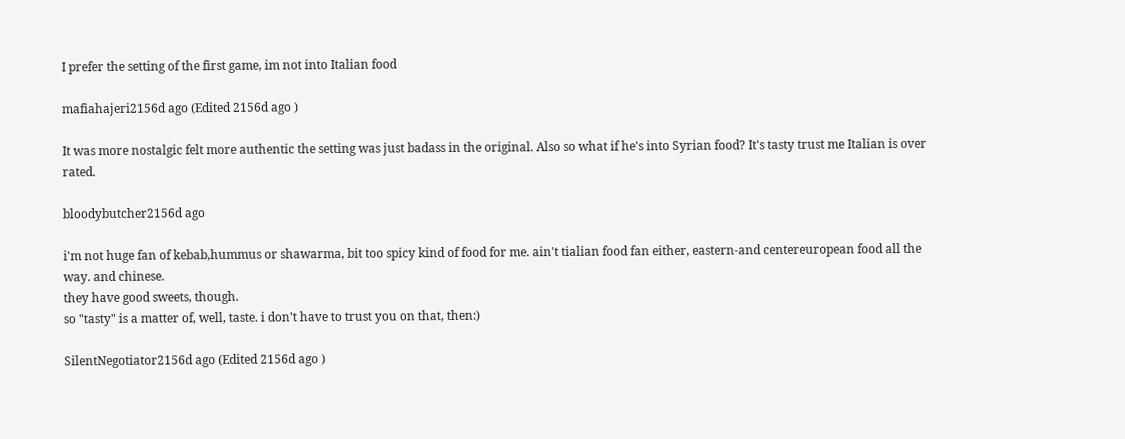I prefer the setting of the first game, im not into Italian food

mafiahajeri2156d ago (Edited 2156d ago )

It was more nostalgic felt more authentic the setting was just badass in the original. Also so what if he's into Syrian food? It's tasty trust me Italian is over rated.

bloodybutcher2156d ago

i'm not huge fan of kebab,hummus or shawarma, bit too spicy kind of food for me. ain't tialian food fan either, eastern-and centereuropean food all the way. and chinese.
they have good sweets, though.
so "tasty" is a matter of, well, taste. i don't have to trust you on that, then:)

SilentNegotiator2156d ago (Edited 2156d ago )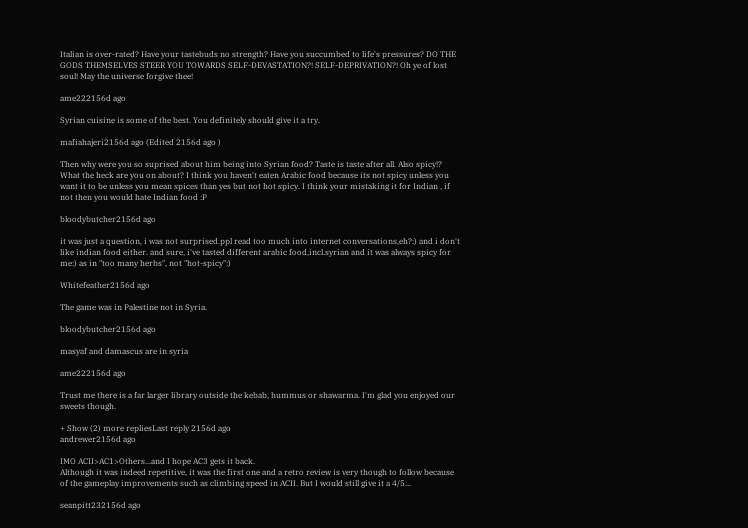Italian is over-rated? Have your tastebuds no strength? Have you succumbed to life's pressures? DO THE GODS THEMSELVES STEER YOU TOWARDS SELF-DEVASTATION?! SELF-DEPRIVATION?! Oh ye of lost soul! May the universe forgive thee!

ame222156d ago

Syrian cuisine is some of the best. You definitely should give it a try.

mafiahajeri2156d ago (Edited 2156d ago )

Then why were you so suprised about him being into Syrian food? Taste is taste after all. Also spicy!? What the heck are you on about? I think you haven't eaten Arabic food because its not spicy unless you want it to be unless you mean spices than yes but not hot spicy. I think your mistaking it for Indian , if not then you would hate Indian food :P

bloodybutcher2156d ago

it was just a question, i was not surprised.ppl read too much into internet conversations,eh?:) and i don't like indian food either. and sure, i've tasted different arabic food,incl.syrian and it was always spicy for me:) as in "too many herbs", not "hot-spicy":)

Whitefeather2156d ago

The game was in Palestine not in Syria.

bloodybutcher2156d ago

masyaf and damascus are in syria

ame222156d ago

Trust me there is a far larger library outside the kebab, hummus or shawarma. I'm glad you enjoyed our sweets though.

+ Show (2) more repliesLast reply 2156d ago
andrewer2156d ago

IMO ACII>AC1>Others...and I hope AC3 gets it back.
Although it was indeed repetitive, it was the first one and a retro review is very though to follow because of the gameplay improvements such as climbing speed in ACII. But I would still give it a 4/5...

seanpitt232156d ago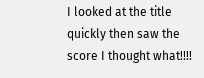I looked at the title quickly then saw the score I thought what!!!!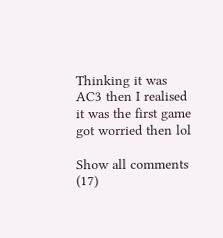Thinking it was AC3 then I realised it was the first game got worried then lol

Show all comments (17)